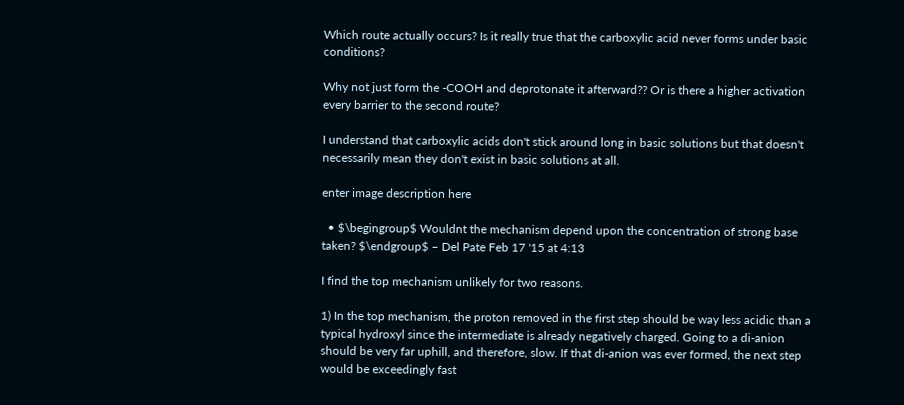Which route actually occurs? Is it really true that the carboxylic acid never forms under basic conditions?

Why not just form the -COOH and deprotonate it afterward?? Or is there a higher activation every barrier to the second route?

I understand that carboxylic acids don't stick around long in basic solutions but that doesn't necessarily mean they don't exist in basic solutions at all.

enter image description here

  • $\begingroup$ Wouldnt the mechanism depend upon the concentration of strong base taken? $\endgroup$ – Del Pate Feb 17 '15 at 4:13

I find the top mechanism unlikely for two reasons.

1) In the top mechanism, the proton removed in the first step should be way less acidic than a typical hydroxyl since the intermediate is already negatively charged. Going to a di-anion should be very far uphill, and therefore, slow. If that di-anion was ever formed, the next step would be exceedingly fast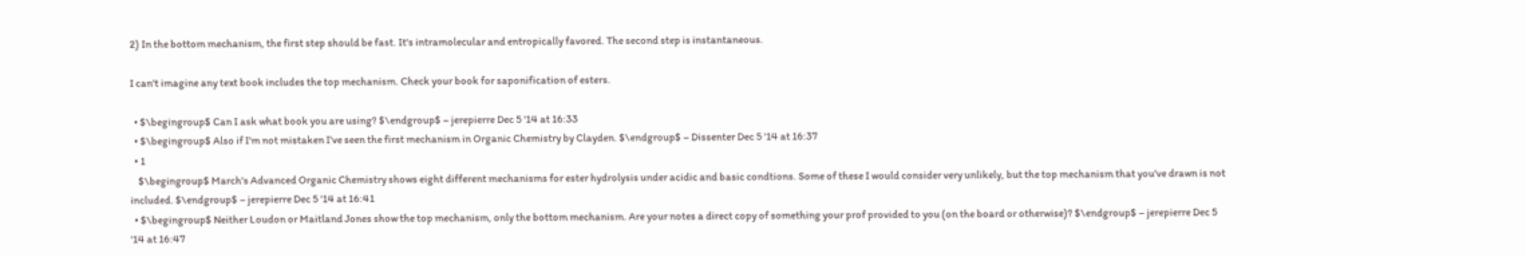2) In the bottom mechanism, the first step should be fast. It's intramolecular and entropically favored. The second step is instantaneous.

I can't imagine any text book includes the top mechanism. Check your book for saponification of esters.

  • $\begingroup$ Can I ask what book you are using? $\endgroup$ – jerepierre Dec 5 '14 at 16:33
  • $\begingroup$ Also if I'm not mistaken I've seen the first mechanism in Organic Chemistry by Clayden. $\endgroup$ – Dissenter Dec 5 '14 at 16:37
  • 1
    $\begingroup$ March's Advanced Organic Chemistry shows eight different mechanisms for ester hydrolysis under acidic and basic condtions. Some of these I would consider very unlikely, but the top mechanism that you've drawn is not included. $\endgroup$ – jerepierre Dec 5 '14 at 16:41
  • $\begingroup$ Neither Loudon or Maitland Jones show the top mechanism, only the bottom mechanism. Are your notes a direct copy of something your prof provided to you (on the board or otherwise)? $\endgroup$ – jerepierre Dec 5 '14 at 16:47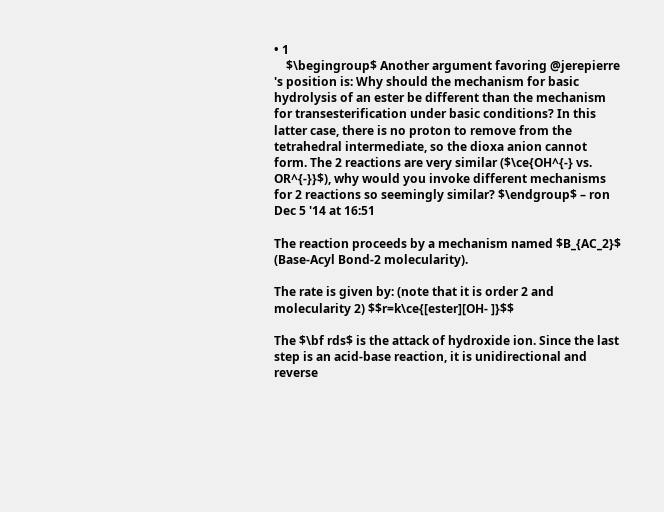• 1
    $\begingroup$ Another argument favoring @jerepierre 's position is: Why should the mechanism for basic hydrolysis of an ester be different than the mechanism for transesterification under basic conditions? In this latter case, there is no proton to remove from the tetrahedral intermediate, so the dioxa anion cannot form. The 2 reactions are very similar ($\ce{OH^{-} vs. OR^{-}}$), why would you invoke different mechanisms for 2 reactions so seemingly similar? $\endgroup$ – ron Dec 5 '14 at 16:51

The reaction proceeds by a mechanism named $B_{AC_2}$ (Base-Acyl Bond-2 molecularity).

The rate is given by: (note that it is order 2 and molecularity 2) $$r=k\ce{[ester][OH- ]}$$

The $\bf rds$ is the attack of hydroxide ion. Since the last step is an acid-base reaction, it is unidirectional and reverse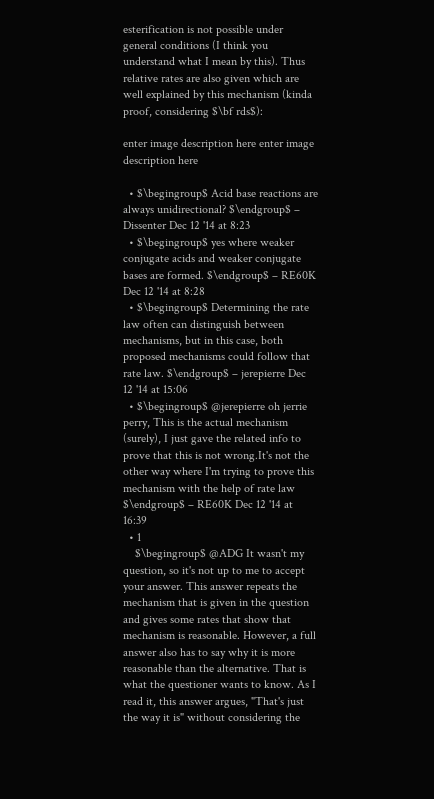esterification is not possible under general conditions (I think you understand what I mean by this). Thus relative rates are also given which are well explained by this mechanism (kinda proof, considering $\bf rds$):

enter image description here enter image description here

  • $\begingroup$ Acid base reactions are always unidirectional? $\endgroup$ – Dissenter Dec 12 '14 at 8:23
  • $\begingroup$ yes where weaker conjugate acids and weaker conjugate bases are formed. $\endgroup$ – RE60K Dec 12 '14 at 8:28
  • $\begingroup$ Determining the rate law often can distinguish between mechanisms, but in this case, both proposed mechanisms could follow that rate law. $\endgroup$ – jerepierre Dec 12 '14 at 15:06
  • $\begingroup$ @jerepierre oh jerrie perry, This is the actual mechanism (surely), I just gave the related info to prove that this is not wrong.It's not the other way where I'm trying to prove this mechanism with the help of rate law $\endgroup$ – RE60K Dec 12 '14 at 16:39
  • 1
    $\begingroup$ @ADG It wasn't my question, so it's not up to me to accept your answer. This answer repeats the mechanism that is given in the question and gives some rates that show that mechanism is reasonable. However, a full answer also has to say why it is more reasonable than the alternative. That is what the questioner wants to know. As I read it, this answer argues, "That's just the way it is" without considering the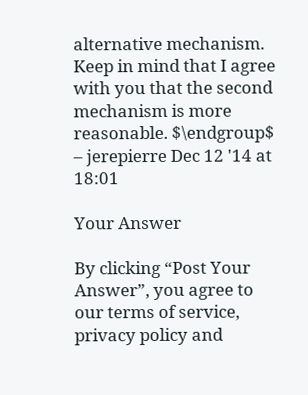alternative mechanism. Keep in mind that I agree with you that the second mechanism is more reasonable. $\endgroup$ – jerepierre Dec 12 '14 at 18:01

Your Answer

By clicking “Post Your Answer”, you agree to our terms of service, privacy policy and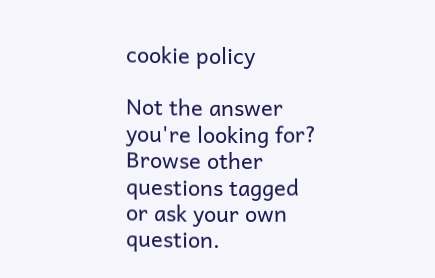cookie policy

Not the answer you're looking for? Browse other questions tagged or ask your own question.